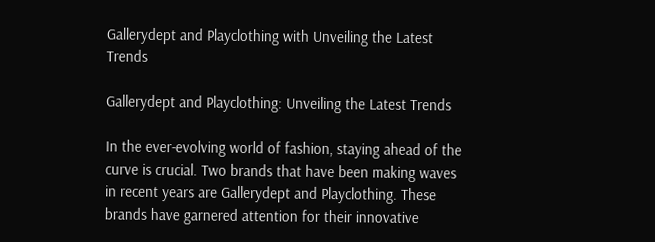Gallerydept and Playclothing with Unveiling the Latest Trends

Gallerydept and Playclothing: Unveiling the Latest Trends

In the ever-evolving world of fashion, staying ahead of the curve is crucial. Two brands that have been making waves in recent years are Gallerydept and Playclothing. These brands have garnered attention for their innovative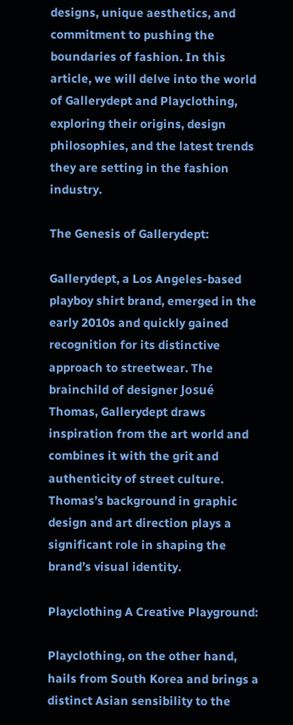designs, unique aesthetics, and commitment to pushing the boundaries of fashion. In this article, we will delve into the world of Gallerydept and Playclothing, exploring their origins, design philosophies, and the latest trends they are setting in the fashion industry.

The Genesis of Gallerydept:

Gallerydept, a Los Angeles-based playboy shirt brand, emerged in the early 2010s and quickly gained recognition for its distinctive approach to streetwear. The brainchild of designer Josué Thomas, Gallerydept draws inspiration from the art world and combines it with the grit and authenticity of street culture. Thomas’s background in graphic design and art direction plays a significant role in shaping the brand’s visual identity.

Playclothing A Creative Playground:

Playclothing, on the other hand, hails from South Korea and brings a distinct Asian sensibility to the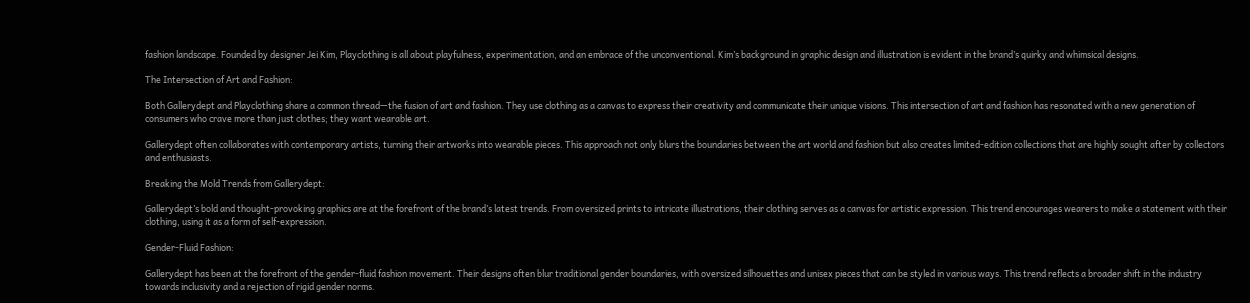fashion landscape. Founded by designer Jei Kim, Playclothing is all about playfulness, experimentation, and an embrace of the unconventional. Kim’s background in graphic design and illustration is evident in the brand’s quirky and whimsical designs.

The Intersection of Art and Fashion:

Both Gallerydept and Playclothing share a common thread—the fusion of art and fashion. They use clothing as a canvas to express their creativity and communicate their unique visions. This intersection of art and fashion has resonated with a new generation of consumers who crave more than just clothes; they want wearable art.

Gallerydept often collaborates with contemporary artists, turning their artworks into wearable pieces. This approach not only blurs the boundaries between the art world and fashion but also creates limited-edition collections that are highly sought after by collectors and enthusiasts.

Breaking the Mold Trends from Gallerydept:

Gallerydept’s bold and thought-provoking graphics are at the forefront of the brand’s latest trends. From oversized prints to intricate illustrations, their clothing serves as a canvas for artistic expression. This trend encourages wearers to make a statement with their clothing, using it as a form of self-expression.

Gender-Fluid Fashion:

Gallerydept has been at the forefront of the gender-fluid fashion movement. Their designs often blur traditional gender boundaries, with oversized silhouettes and unisex pieces that can be styled in various ways. This trend reflects a broader shift in the industry towards inclusivity and a rejection of rigid gender norms.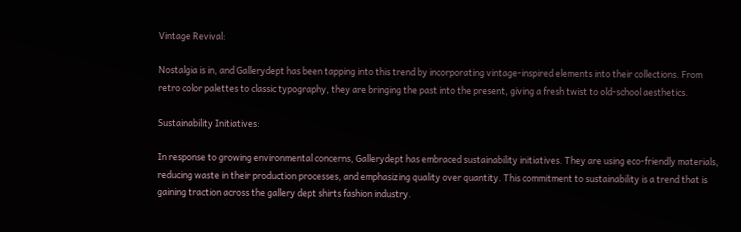Vintage Revival:

Nostalgia is in, and Gallerydept has been tapping into this trend by incorporating vintage-inspired elements into their collections. From retro color palettes to classic typography, they are bringing the past into the present, giving a fresh twist to old-school aesthetics.

Sustainability Initiatives:

In response to growing environmental concerns, Gallerydept has embraced sustainability initiatives. They are using eco-friendly materials, reducing waste in their production processes, and emphasizing quality over quantity. This commitment to sustainability is a trend that is gaining traction across the gallery dept shirts fashion industry.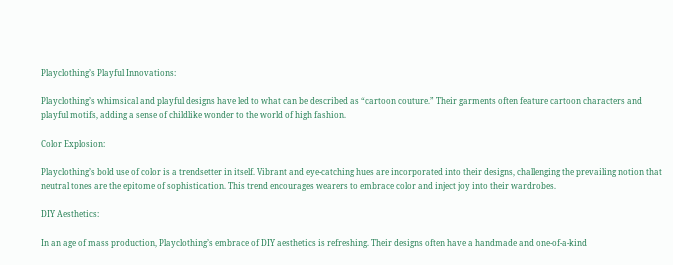Playclothing’s Playful Innovations:

Playclothing’s whimsical and playful designs have led to what can be described as “cartoon couture.” Their garments often feature cartoon characters and playful motifs, adding a sense of childlike wonder to the world of high fashion.

Color Explosion:

Playclothing’s bold use of color is a trendsetter in itself. Vibrant and eye-catching hues are incorporated into their designs, challenging the prevailing notion that neutral tones are the epitome of sophistication. This trend encourages wearers to embrace color and inject joy into their wardrobes.

DIY Aesthetics:

In an age of mass production, Playclothing’s embrace of DIY aesthetics is refreshing. Their designs often have a handmade and one-of-a-kind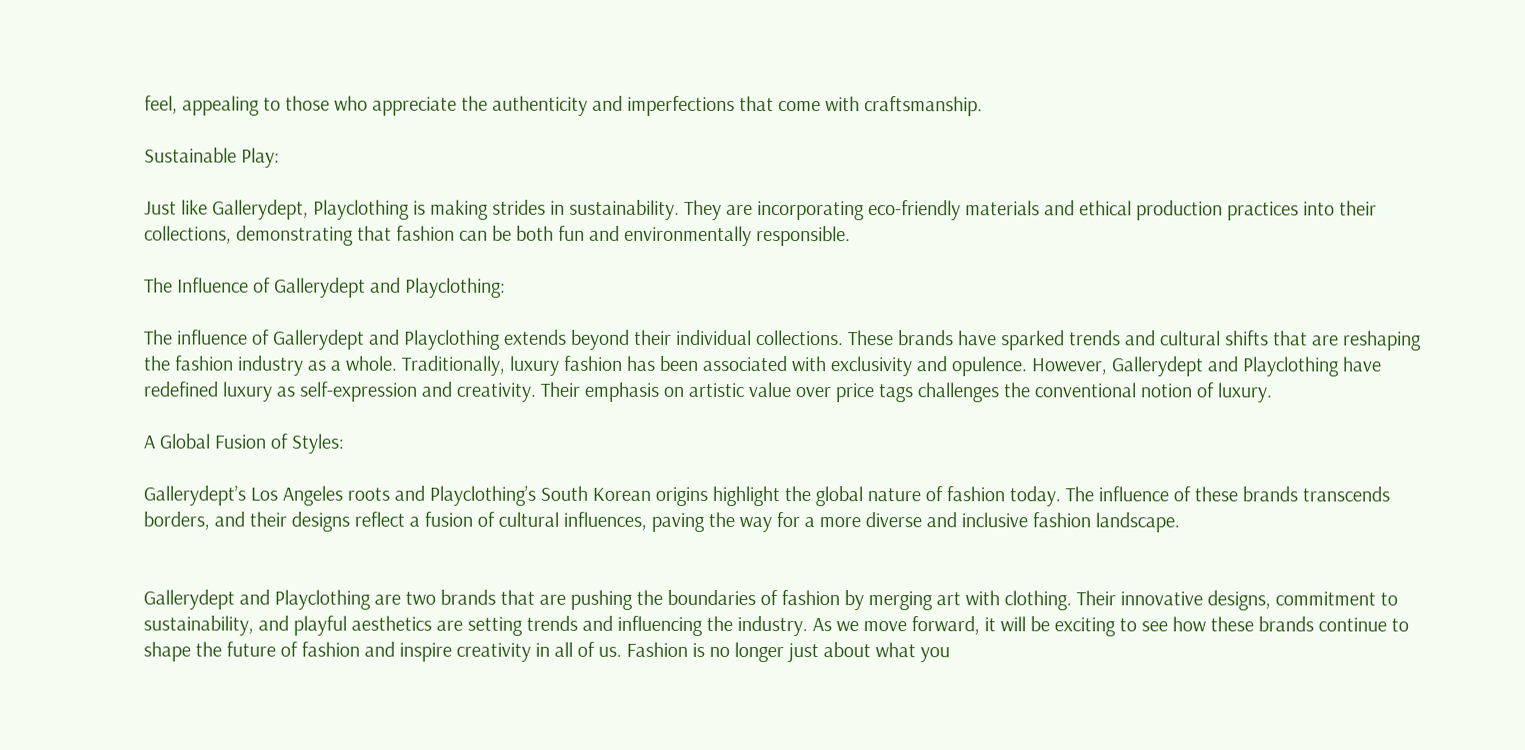feel, appealing to those who appreciate the authenticity and imperfections that come with craftsmanship.

Sustainable Play:

Just like Gallerydept, Playclothing is making strides in sustainability. They are incorporating eco-friendly materials and ethical production practices into their collections, demonstrating that fashion can be both fun and environmentally responsible.

The Influence of Gallerydept and Playclothing:

The influence of Gallerydept and Playclothing extends beyond their individual collections. These brands have sparked trends and cultural shifts that are reshaping the fashion industry as a whole. Traditionally, luxury fashion has been associated with exclusivity and opulence. However, Gallerydept and Playclothing have redefined luxury as self-expression and creativity. Their emphasis on artistic value over price tags challenges the conventional notion of luxury.

A Global Fusion of Styles:

Gallerydept’s Los Angeles roots and Playclothing’s South Korean origins highlight the global nature of fashion today. The influence of these brands transcends borders, and their designs reflect a fusion of cultural influences, paving the way for a more diverse and inclusive fashion landscape.


Gallerydept and Playclothing are two brands that are pushing the boundaries of fashion by merging art with clothing. Their innovative designs, commitment to sustainability, and playful aesthetics are setting trends and influencing the industry. As we move forward, it will be exciting to see how these brands continue to shape the future of fashion and inspire creativity in all of us. Fashion is no longer just about what you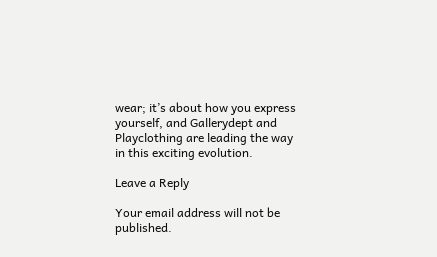wear; it’s about how you express yourself, and Gallerydept and Playclothing are leading the way in this exciting evolution.

Leave a Reply

Your email address will not be published.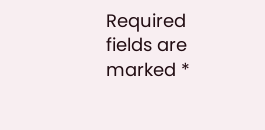Required fields are marked *